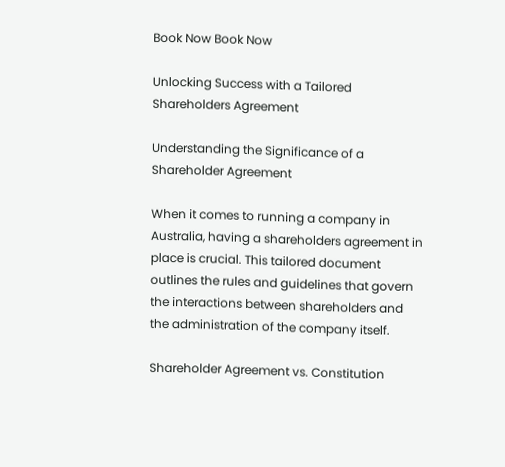Book Now Book Now

Unlocking Success with a Tailored Shareholders Agreement

Understanding the Significance of a Shareholder Agreement

When it comes to running a company in Australia, having a shareholders agreement in place is crucial. This tailored document outlines the rules and guidelines that govern the interactions between shareholders and the administration of the company itself.

Shareholder Agreement vs. Constitution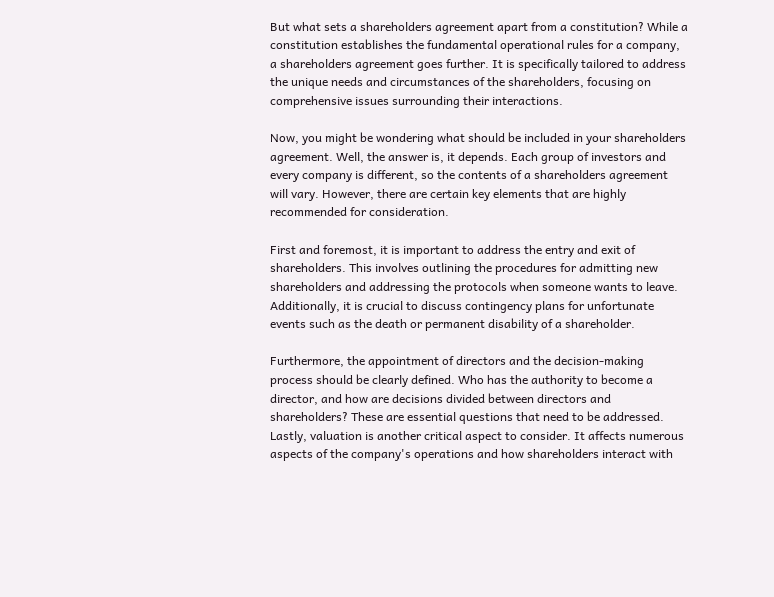But what sets a shareholders agreement apart from a constitution? While a constitution establishes the fundamental operational rules for a company, a shareholders agreement goes further. It is specifically tailored to address the unique needs and circumstances of the shareholders, focusing on comprehensive issues surrounding their interactions.

Now, you might be wondering what should be included in your shareholders agreement. Well, the answer is, it depends. Each group of investors and every company is different, so the contents of a shareholders agreement will vary. However, there are certain key elements that are highly recommended for consideration.

First and foremost, it is important to address the entry and exit of shareholders. This involves outlining the procedures for admitting new shareholders and addressing the protocols when someone wants to leave. Additionally, it is crucial to discuss contingency plans for unfortunate events such as the death or permanent disability of a shareholder.

Furthermore, the appointment of directors and the decision-making process should be clearly defined. Who has the authority to become a director, and how are decisions divided between directors and shareholders? These are essential questions that need to be addressed. Lastly, valuation is another critical aspect to consider. It affects numerous aspects of the company's operations and how shareholders interact with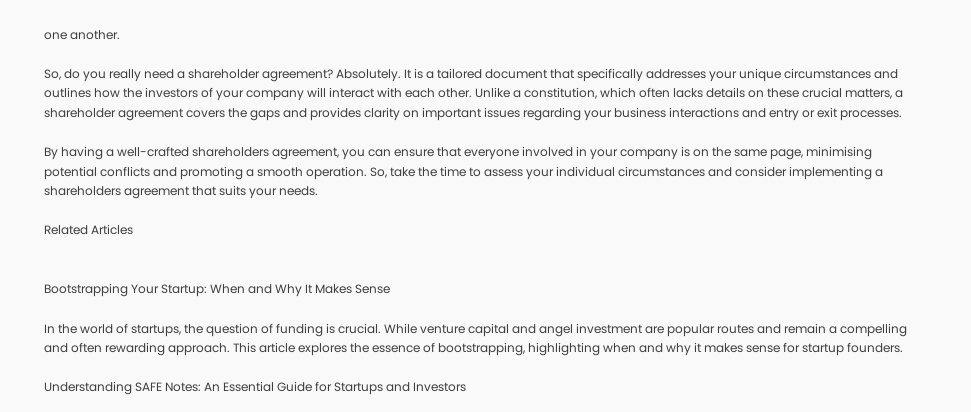one another.

So, do you really need a shareholder agreement? Absolutely. It is a tailored document that specifically addresses your unique circumstances and outlines how the investors of your company will interact with each other. Unlike a constitution, which often lacks details on these crucial matters, a shareholder agreement covers the gaps and provides clarity on important issues regarding your business interactions and entry or exit processes.

By having a well-crafted shareholders agreement, you can ensure that everyone involved in your company is on the same page, minimising potential conflicts and promoting a smooth operation. So, take the time to assess your individual circumstances and consider implementing a shareholders agreement that suits your needs.

Related Articles


Bootstrapping Your Startup: When and Why It Makes Sense

In the world of startups, the question of funding is crucial. While venture capital and angel investment are popular routes and remain a compelling and often rewarding approach. This article explores the essence of bootstrapping, highlighting when and why it makes sense for startup founders.

Understanding SAFE Notes: An Essential Guide for Startups and Investors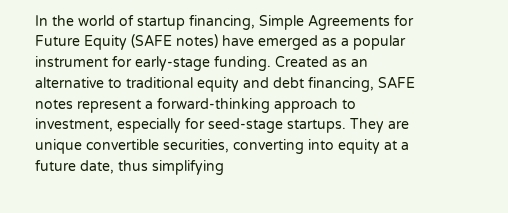In the world of startup financing, Simple Agreements for Future Equity (SAFE notes) have emerged as a popular instrument for early-stage funding. Created as an alternative to traditional equity and debt financing, SAFE notes represent a forward-thinking approach to investment, especially for seed-stage startups. They are unique convertible securities, converting into equity at a future date, thus simplifying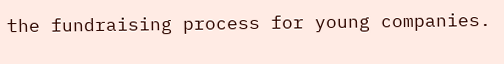the fundraising process for young companies.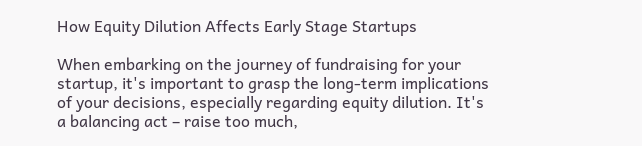How Equity Dilution Affects Early Stage Startups

When embarking on the journey of fundraising for your startup, it's important to grasp the long-term implications of your decisions, especially regarding equity dilution. It's a balancing act – raise too much,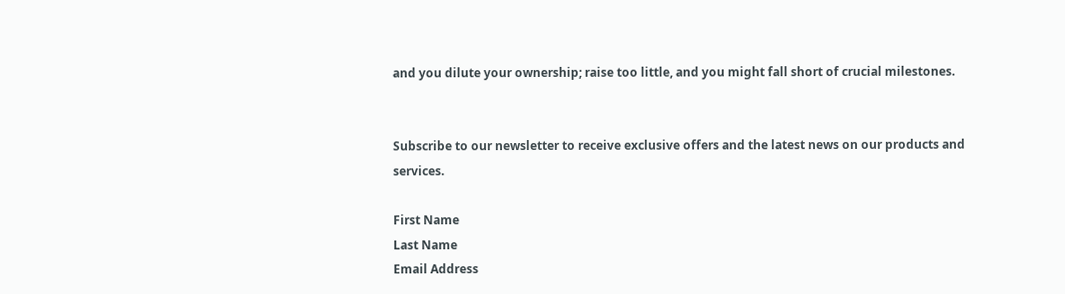and you dilute your ownership; raise too little, and you might fall short of crucial milestones.


Subscribe to our newsletter to receive exclusive offers and the latest news on our products and services.

First Name
Last Name
Email Address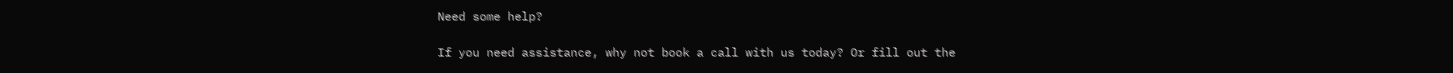Need some help?

If you need assistance, why not book a call with us today? Or fill out the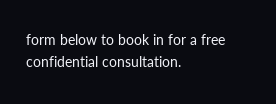form below to book in for a free confidential consultation.